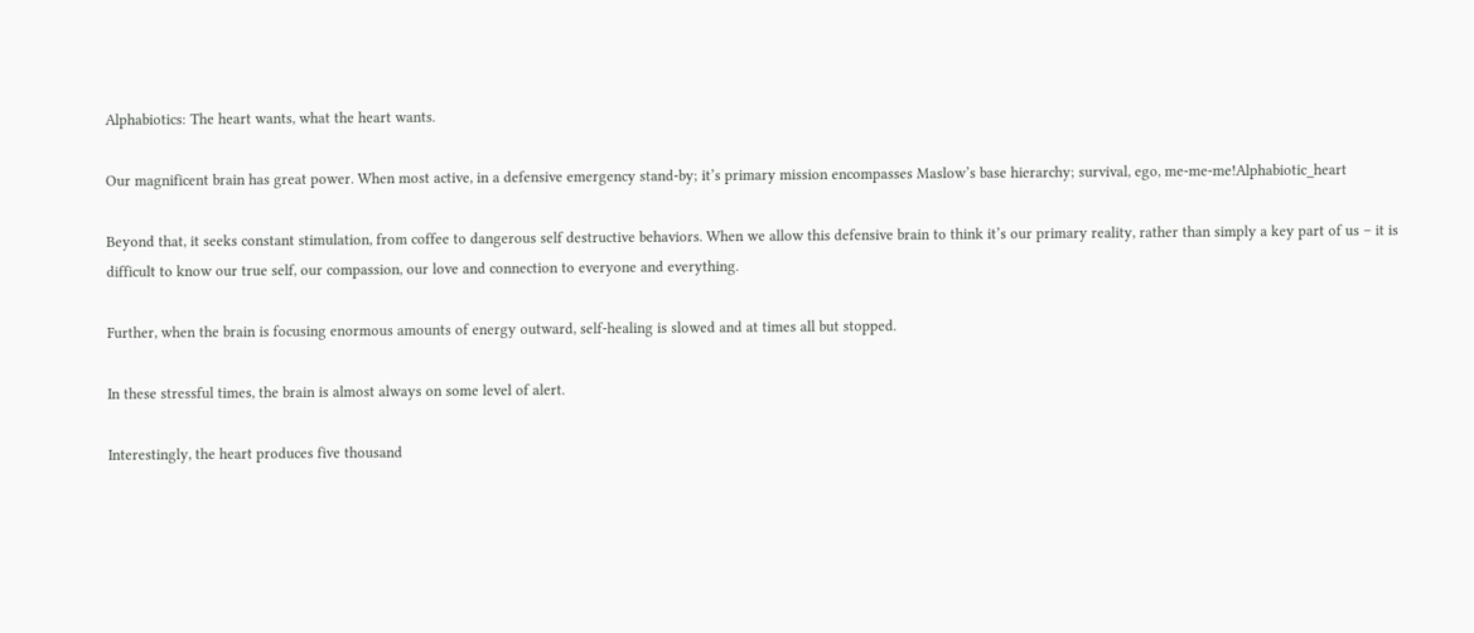Alphabiotics: The heart wants, what the heart wants.

Our magnificent brain has great power. When most active, in a defensive emergency stand-by; it’s primary mission encompasses Maslow’s base hierarchy; survival, ego, me-me-me!Alphabiotic_heart

Beyond that, it seeks constant stimulation, from coffee to dangerous self destructive behaviors. When we allow this defensive brain to think it’s our primary reality, rather than simply a key part of us – it is difficult to know our true self, our compassion, our love and connection to everyone and everything.

Further, when the brain is focusing enormous amounts of energy outward, self-healing is slowed and at times all but stopped.

In these stressful times, the brain is almost always on some level of alert.

Interestingly, the heart produces five thousand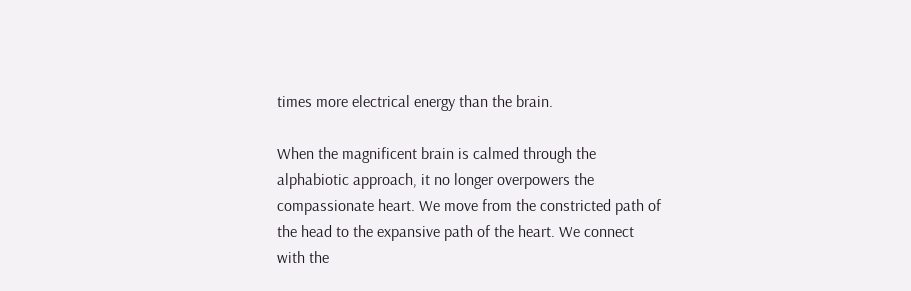times more electrical energy than the brain.

When the magnificent brain is calmed through the alphabiotic approach, it no longer overpowers the compassionate heart. We move from the constricted path of the head to the expansive path of the heart. We connect with the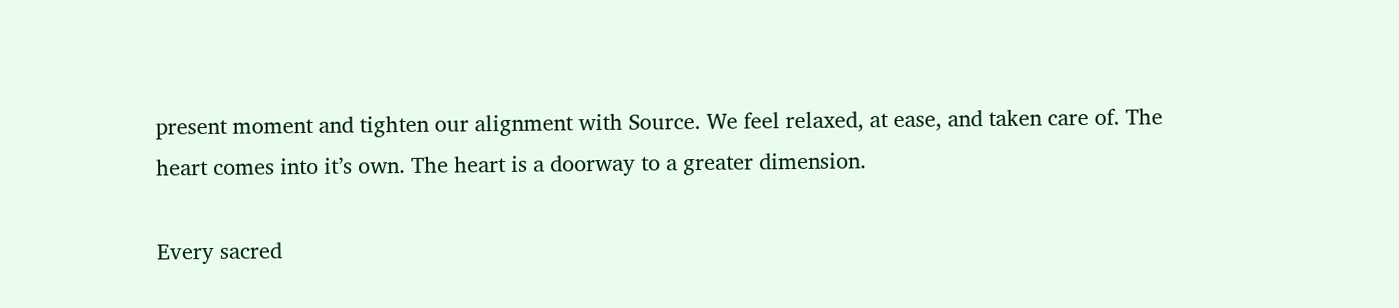present moment and tighten our alignment with Source. We feel relaxed, at ease, and taken care of. The heart comes into it’s own. The heart is a doorway to a greater dimension.

Every sacred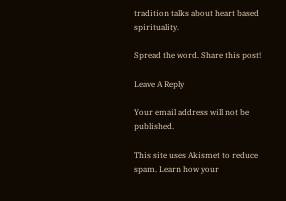tradition talks about heart based spirituality.

Spread the word. Share this post!

Leave A Reply

Your email address will not be published.

This site uses Akismet to reduce spam. Learn how your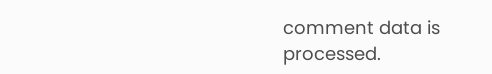comment data is processed.